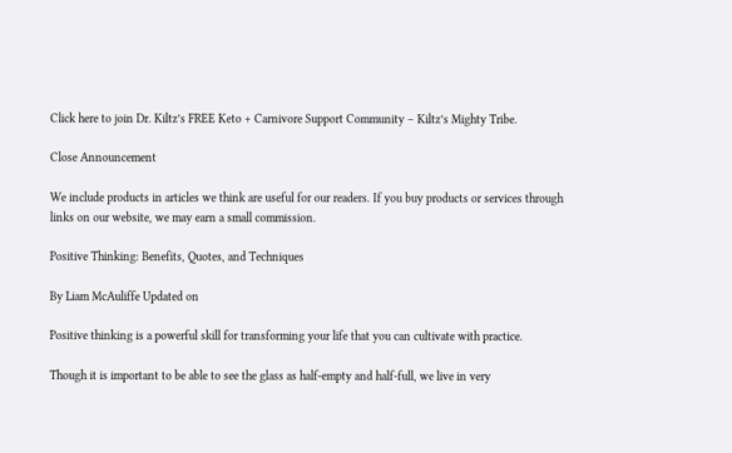Click here to join Dr. Kiltz’s FREE Keto + Carnivore Support Community – Kiltz’s Mighty Tribe.

Close Announcement

We include products in articles we think are useful for our readers. If you buy products or services through links on our website, we may earn a small commission.

Positive Thinking: Benefits, Quotes, and Techniques

By Liam McAuliffe Updated on

Positive thinking is a powerful skill for transforming your life that you can cultivate with practice.

Though it is important to be able to see the glass as half-empty and half-full, we live in very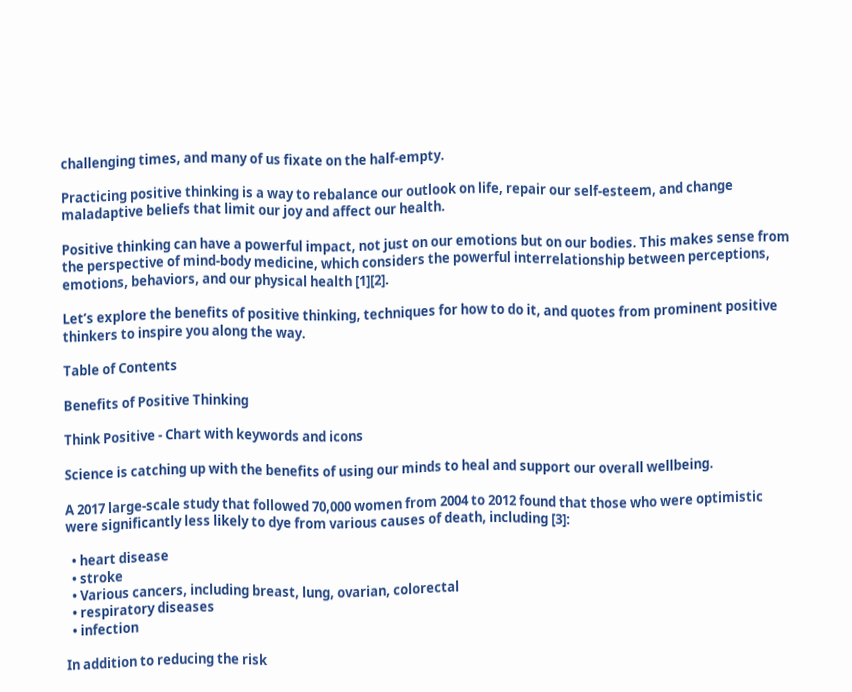challenging times, and many of us fixate on the half-empty.

Practicing positive thinking is a way to rebalance our outlook on life, repair our self-esteem, and change maladaptive beliefs that limit our joy and affect our health.

Positive thinking can have a powerful impact, not just on our emotions but on our bodies. This makes sense from the perspective of mind-body medicine, which considers the powerful interrelationship between perceptions, emotions, behaviors, and our physical health [1][2].

Let’s explore the benefits of positive thinking, techniques for how to do it, and quotes from prominent positive thinkers to inspire you along the way.

Table of Contents

Benefits of Positive Thinking

Think Positive - Chart with keywords and icons

Science is catching up with the benefits of using our minds to heal and support our overall wellbeing.

A 2017 large-scale study that followed 70,000 women from 2004 to 2012 found that those who were optimistic were significantly less likely to dye from various causes of death, including [3]:

  • heart disease
  • stroke
  • Various cancers, including breast, lung, ovarian, colorectal
  • respiratory diseases
  • infection

In addition to reducing the risk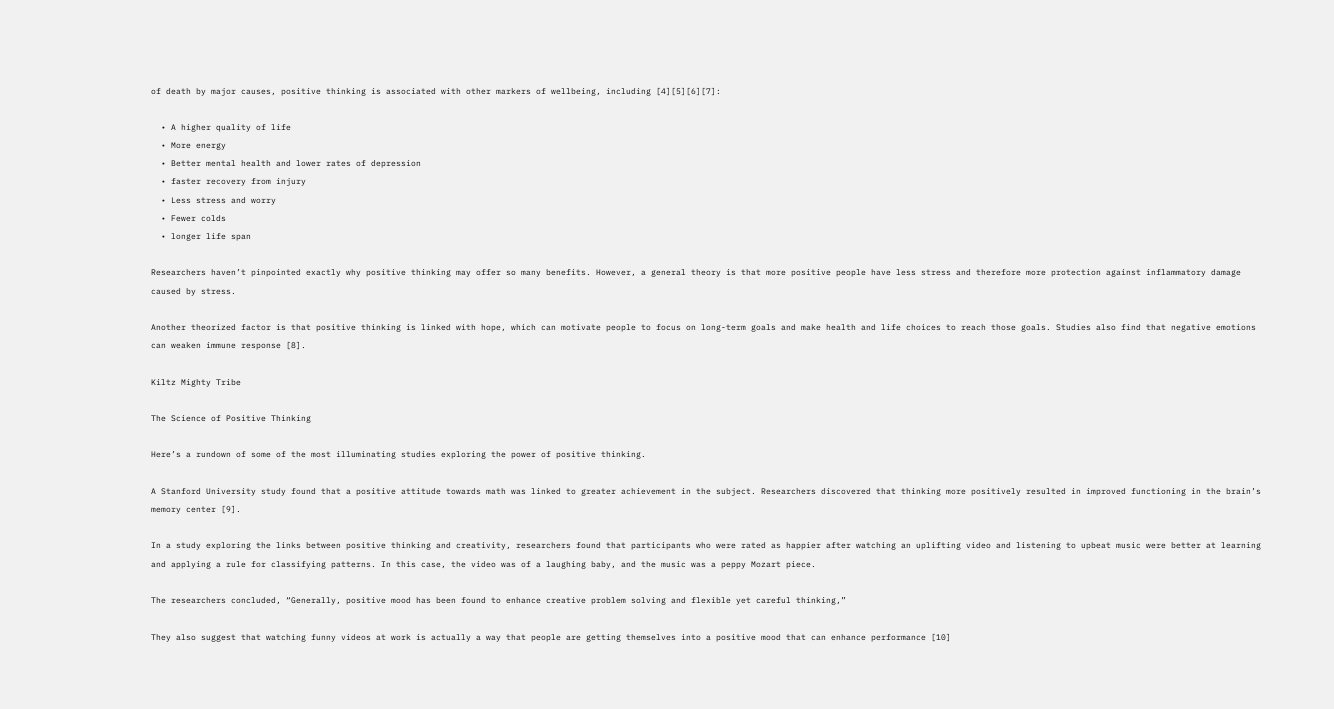of death by major causes, positive thinking is associated with other markers of wellbeing, including [4][5][6][7]:

  • A higher quality of life
  • More energy
  • Better mental health and lower rates of depression
  • faster recovery from injury
  • Less stress and worry
  • Fewer colds
  • longer life span

Researchers haven’t pinpointed exactly why positive thinking may offer so many benefits. However, a general theory is that more positive people have less stress and therefore more protection against inflammatory damage caused by stress.

Another theorized factor is that positive thinking is linked with hope, which can motivate people to focus on long-term goals and make health and life choices to reach those goals. Studies also find that negative emotions can weaken immune response [8].

Kiltz Mighty Tribe

The Science of Positive Thinking

Here’s a rundown of some of the most illuminating studies exploring the power of positive thinking.

A Stanford University study found that a positive attitude towards math was linked to greater achievement in the subject. Researchers discovered that thinking more positively resulted in improved functioning in the brain’s memory center [9].

In a study exploring the links between positive thinking and creativity, researchers found that participants who were rated as happier after watching an uplifting video and listening to upbeat music were better at learning and applying a rule for classifying patterns. In this case, the video was of a laughing baby, and the music was a peppy Mozart piece.

The researchers concluded, “Generally, positive mood has been found to enhance creative problem solving and flexible yet careful thinking,”

They also suggest that watching funny videos at work is actually a way that people are getting themselves into a positive mood that can enhance performance [10]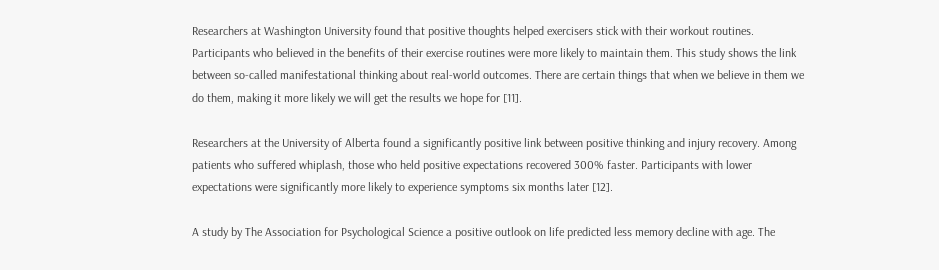Researchers at Washington University found that positive thoughts helped exercisers stick with their workout routines. Participants who believed in the benefits of their exercise routines were more likely to maintain them. This study shows the link between so-called manifestational thinking about real-world outcomes. There are certain things that when we believe in them we do them, making it more likely we will get the results we hope for [11].

Researchers at the University of Alberta found a significantly positive link between positive thinking and injury recovery. Among patients who suffered whiplash, those who held positive expectations recovered 300% faster. Participants with lower expectations were significantly more likely to experience symptoms six months later [12].

A study by The Association for Psychological Science a positive outlook on life predicted less memory decline with age. The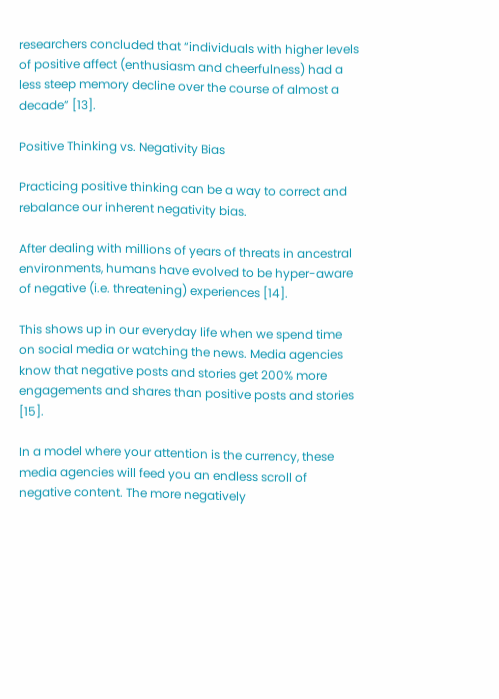researchers concluded that “individuals with higher levels of positive affect (enthusiasm and cheerfulness) had a less steep memory decline over the course of almost a decade” [13].

Positive Thinking vs. Negativity Bias

Practicing positive thinking can be a way to correct and rebalance our inherent negativity bias.

After dealing with millions of years of threats in ancestral environments, humans have evolved to be hyper-aware of negative (i.e. threatening) experiences [14].

This shows up in our everyday life when we spend time on social media or watching the news. Media agencies know that negative posts and stories get 200% more engagements and shares than positive posts and stories [15].

In a model where your attention is the currency, these media agencies will feed you an endless scroll of negative content. The more negatively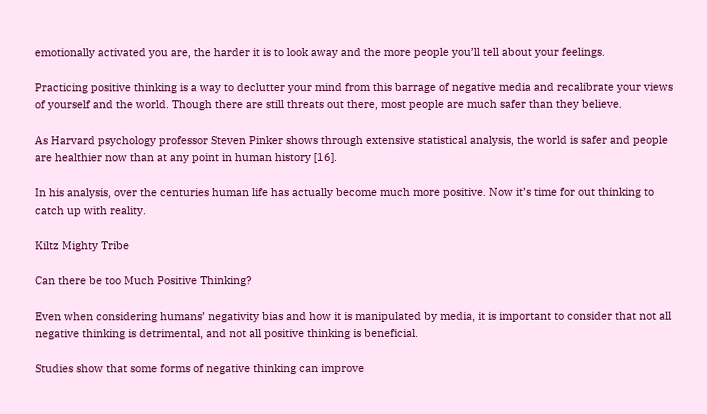emotionally activated you are, the harder it is to look away and the more people you’ll tell about your feelings.

Practicing positive thinking is a way to declutter your mind from this barrage of negative media and recalibrate your views of yourself and the world. Though there are still threats out there, most people are much safer than they believe.

As Harvard psychology professor Steven Pinker shows through extensive statistical analysis, the world is safer and people are healthier now than at any point in human history [16].

In his analysis, over the centuries human life has actually become much more positive. Now it’s time for out thinking to catch up with reality.

Kiltz Mighty Tribe

Can there be too Much Positive Thinking?

Even when considering humans’ negativity bias and how it is manipulated by media, it is important to consider that not all negative thinking is detrimental, and not all positive thinking is beneficial.

Studies show that some forms of negative thinking can improve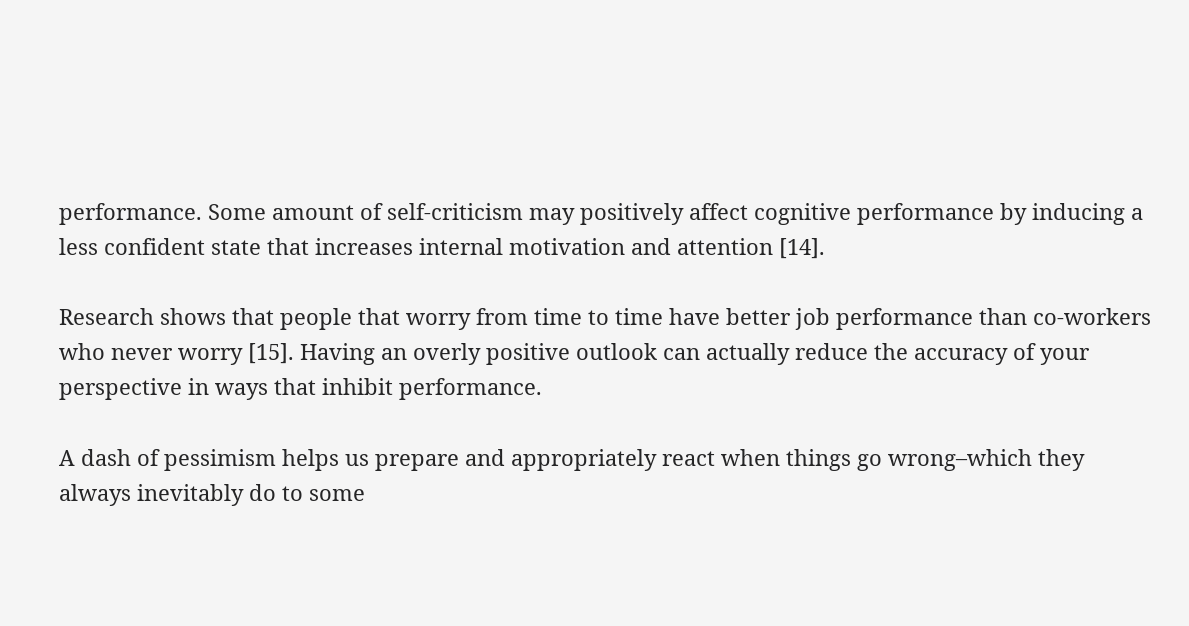performance. Some amount of self-criticism may positively affect cognitive performance by inducing a less confident state that increases internal motivation and attention [14].

Research shows that people that worry from time to time have better job performance than co-workers who never worry [15]. Having an overly positive outlook can actually reduce the accuracy of your perspective in ways that inhibit performance.

A dash of pessimism helps us prepare and appropriately react when things go wrong–which they always inevitably do to some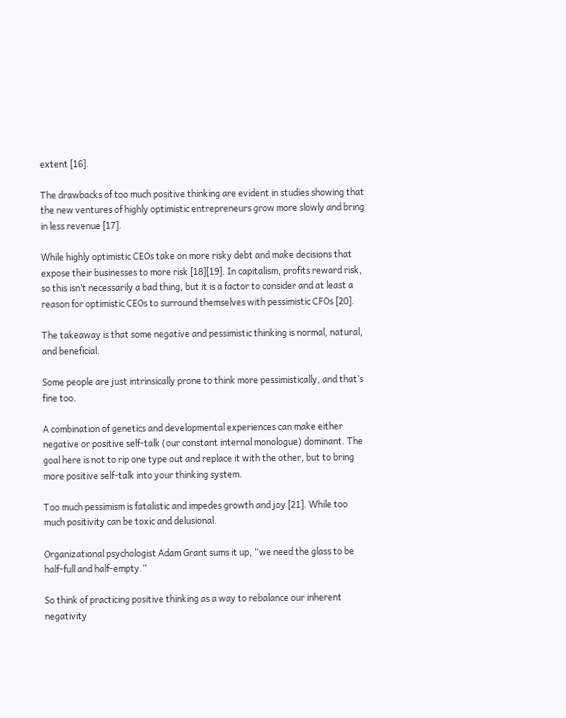extent [16].

The drawbacks of too much positive thinking are evident in studies showing that the new ventures of highly optimistic entrepreneurs grow more slowly and bring in less revenue [17].

While highly optimistic CEOs take on more risky debt and make decisions that expose their businesses to more risk [18][19]. In capitalism, profits reward risk, so this isn’t necessarily a bad thing, but it is a factor to consider and at least a reason for optimistic CEOs to surround themselves with pessimistic CFOs [20].

The takeaway is that some negative and pessimistic thinking is normal, natural, and beneficial.

Some people are just intrinsically prone to think more pessimistically, and that’s fine too.

A combination of genetics and developmental experiences can make either negative or positive self-talk (our constant internal monologue) dominant. The goal here is not to rip one type out and replace it with the other, but to bring more positive self-talk into your thinking system.

Too much pessimism is fatalistic and impedes growth and joy [21]. While too much positivity can be toxic and delusional.

Organizational psychologist Adam Grant sums it up, “we need the glass to be half-full and half-empty.”

So think of practicing positive thinking as a way to rebalance our inherent negativity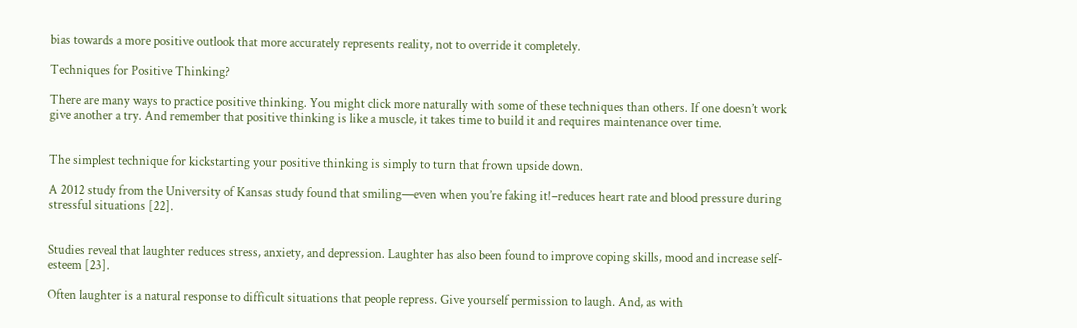bias towards a more positive outlook that more accurately represents reality, not to override it completely.

Techniques for Positive Thinking?

There are many ways to practice positive thinking. You might click more naturally with some of these techniques than others. If one doesn’t work give another a try. And remember that positive thinking is like a muscle, it takes time to build it and requires maintenance over time.


The simplest technique for kickstarting your positive thinking is simply to turn that frown upside down.

A 2012 study from the University of Kansas study found that smiling—even when you’re faking it!–reduces heart rate and blood pressure during stressful situations [22].


Studies reveal that laughter reduces stress, anxiety, and depression. Laughter has also been found to improve coping skills, mood and increase self-esteem [23].

Often laughter is a natural response to difficult situations that people repress. Give yourself permission to laugh. And, as with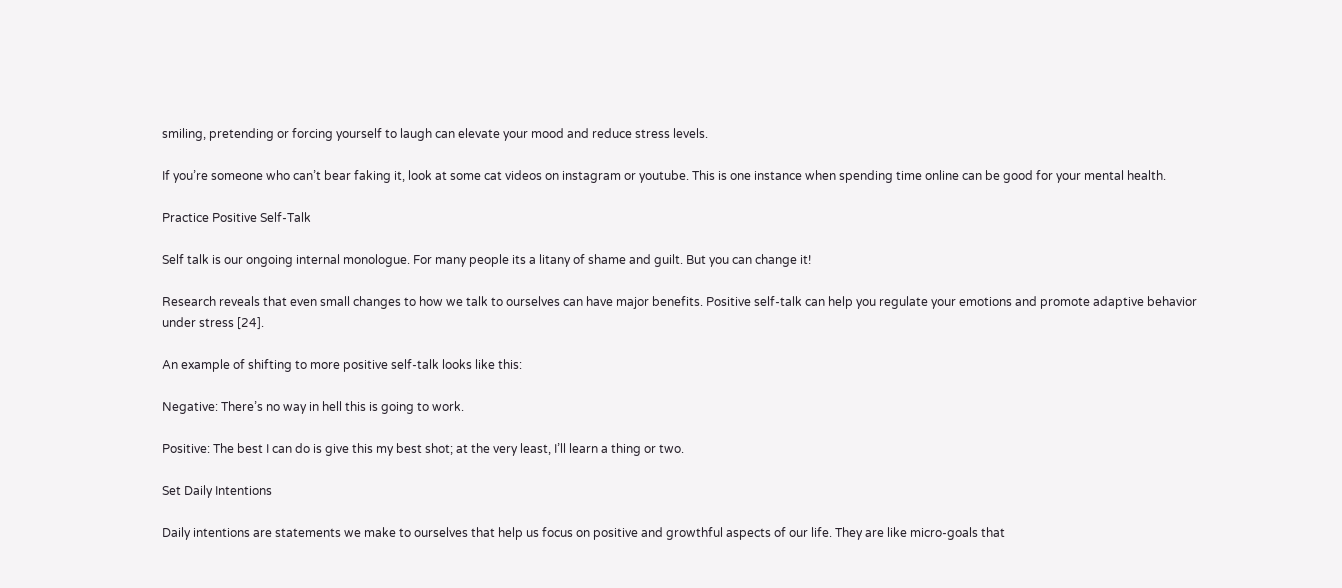smiling, pretending or forcing yourself to laugh can elevate your mood and reduce stress levels.

If you’re someone who can’t bear faking it, look at some cat videos on instagram or youtube. This is one instance when spending time online can be good for your mental health.

Practice Positive Self-Talk

Self talk is our ongoing internal monologue. For many people its a litany of shame and guilt. But you can change it!

Research reveals that even small changes to how we talk to ourselves can have major benefits. Positive self-talk can help you regulate your emotions and promote adaptive behavior under stress [24].

An example of shifting to more positive self-talk looks like this:

Negative: There’s no way in hell this is going to work.

Positive: The best I can do is give this my best shot; at the very least, I’ll learn a thing or two.

Set Daily Intentions

Daily intentions are statements we make to ourselves that help us focus on positive and growthful aspects of our life. They are like micro-goals that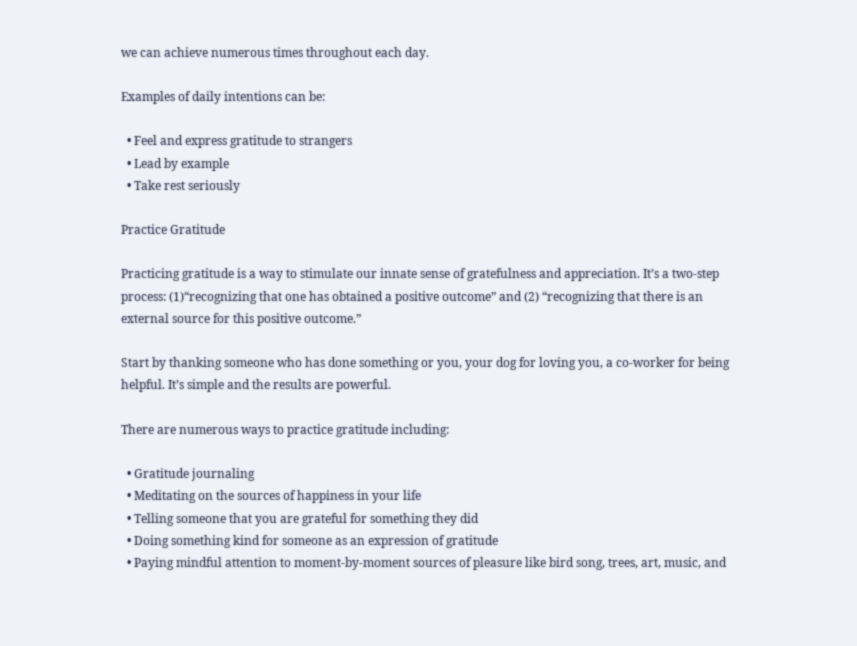we can achieve numerous times throughout each day.

Examples of daily intentions can be:

  • Feel and express gratitude to strangers
  • Lead by example
  • Take rest seriously

Practice Gratitude

Practicing gratitude is a way to stimulate our innate sense of gratefulness and appreciation. It’s a two-step process: (1)“recognizing that one has obtained a positive outcome” and (2) “recognizing that there is an external source for this positive outcome.”

Start by thanking someone who has done something or you, your dog for loving you, a co-worker for being helpful. It’s simple and the results are powerful.

There are numerous ways to practice gratitude including:

  • Gratitude journaling
  • Meditating on the sources of happiness in your life
  • Telling someone that you are grateful for something they did
  • Doing something kind for someone as an expression of gratitude
  • Paying mindful attention to moment-by-moment sources of pleasure like bird song, trees, art, music, and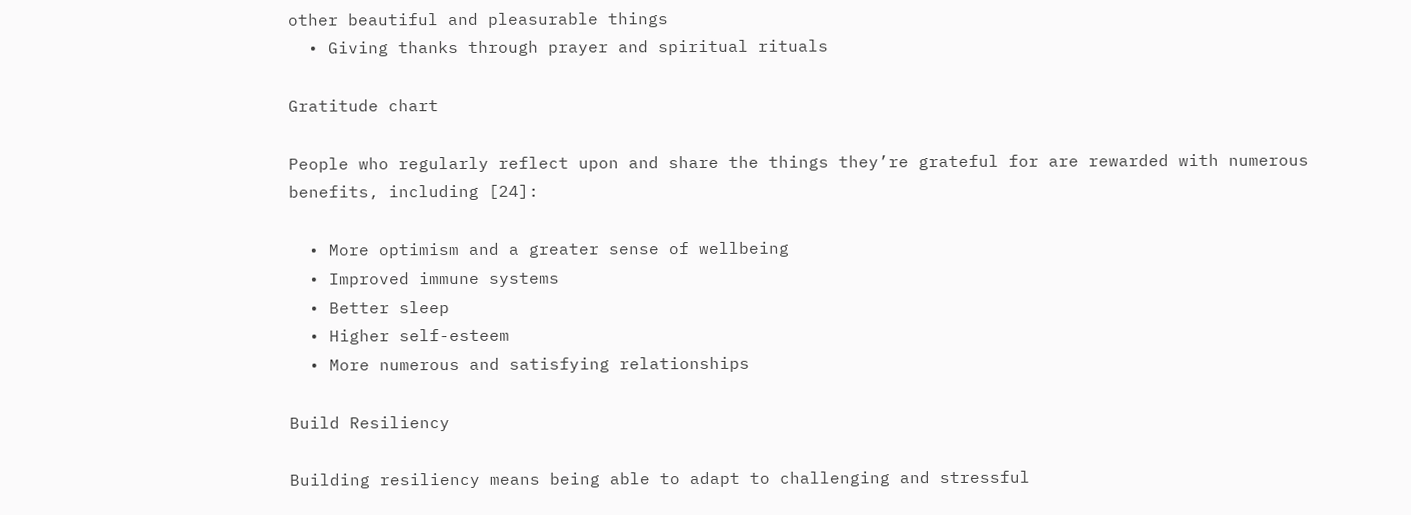other beautiful and pleasurable things
  • Giving thanks through prayer and spiritual rituals

Gratitude chart

People who regularly reflect upon and share the things they’re grateful for are rewarded with numerous benefits, including [24]:

  • More optimism and a greater sense of wellbeing
  • Improved immune systems
  • Better sleep
  • Higher self-esteem
  • More numerous and satisfying relationships

Build Resiliency

Building resiliency means being able to adapt to challenging and stressful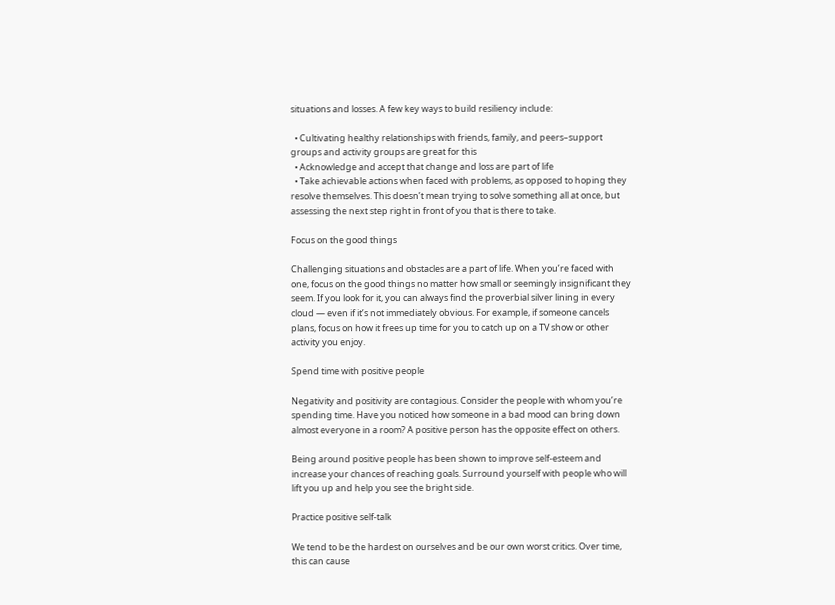situations and losses. A few key ways to build resiliency include:

  • Cultivating healthy relationships with friends, family, and peers–support groups and activity groups are great for this
  • Acknowledge and accept that change and loss are part of life
  • Take achievable actions when faced with problems, as opposed to hoping they resolve themselves. This doesn’t mean trying to solve something all at once, but assessing the next step right in front of you that is there to take.

Focus on the good things

Challenging situations and obstacles are a part of life. When you’re faced with one, focus on the good things no matter how small or seemingly insignificant they seem. If you look for it, you can always find the proverbial silver lining in every cloud — even if it’s not immediately obvious. For example, if someone cancels plans, focus on how it frees up time for you to catch up on a TV show or other activity you enjoy.

Spend time with positive people

Negativity and positivity are contagious. Consider the people with whom you’re spending time. Have you noticed how someone in a bad mood can bring down almost everyone in a room? A positive person has the opposite effect on others.

Being around positive people has been shown to improve self-esteem and increase your chances of reaching goals. Surround yourself with people who will lift you up and help you see the bright side.

Practice positive self-talk

We tend to be the hardest on ourselves and be our own worst critics. Over time, this can cause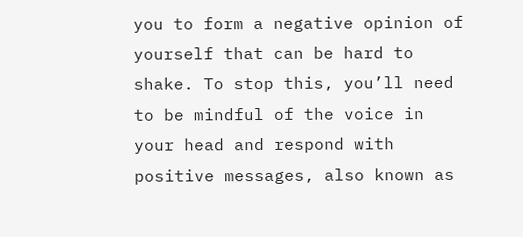you to form a negative opinion of yourself that can be hard to shake. To stop this, you’ll need to be mindful of the voice in your head and respond with positive messages, also known as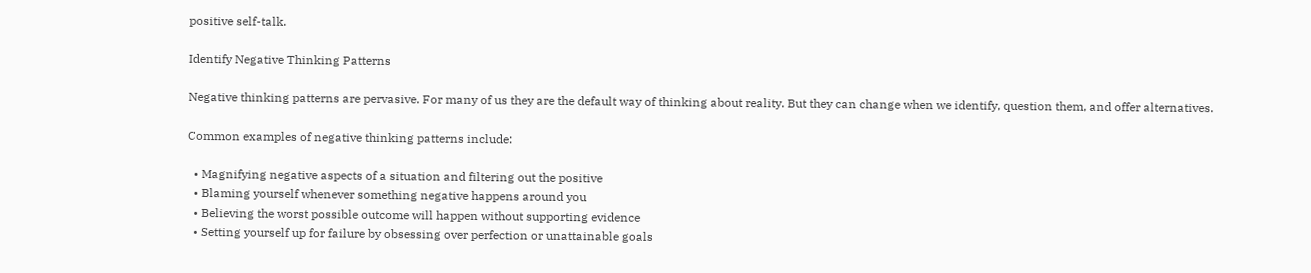positive self-talk.

Identify Negative Thinking Patterns

Negative thinking patterns are pervasive. For many of us they are the default way of thinking about reality. But they can change when we identify, question them, and offer alternatives.

Common examples of negative thinking patterns include:

  • Magnifying negative aspects of a situation and filtering out the positive
  • Blaming yourself whenever something negative happens around you
  • Believing the worst possible outcome will happen without supporting evidence
  • Setting yourself up for failure by obsessing over perfection or unattainable goals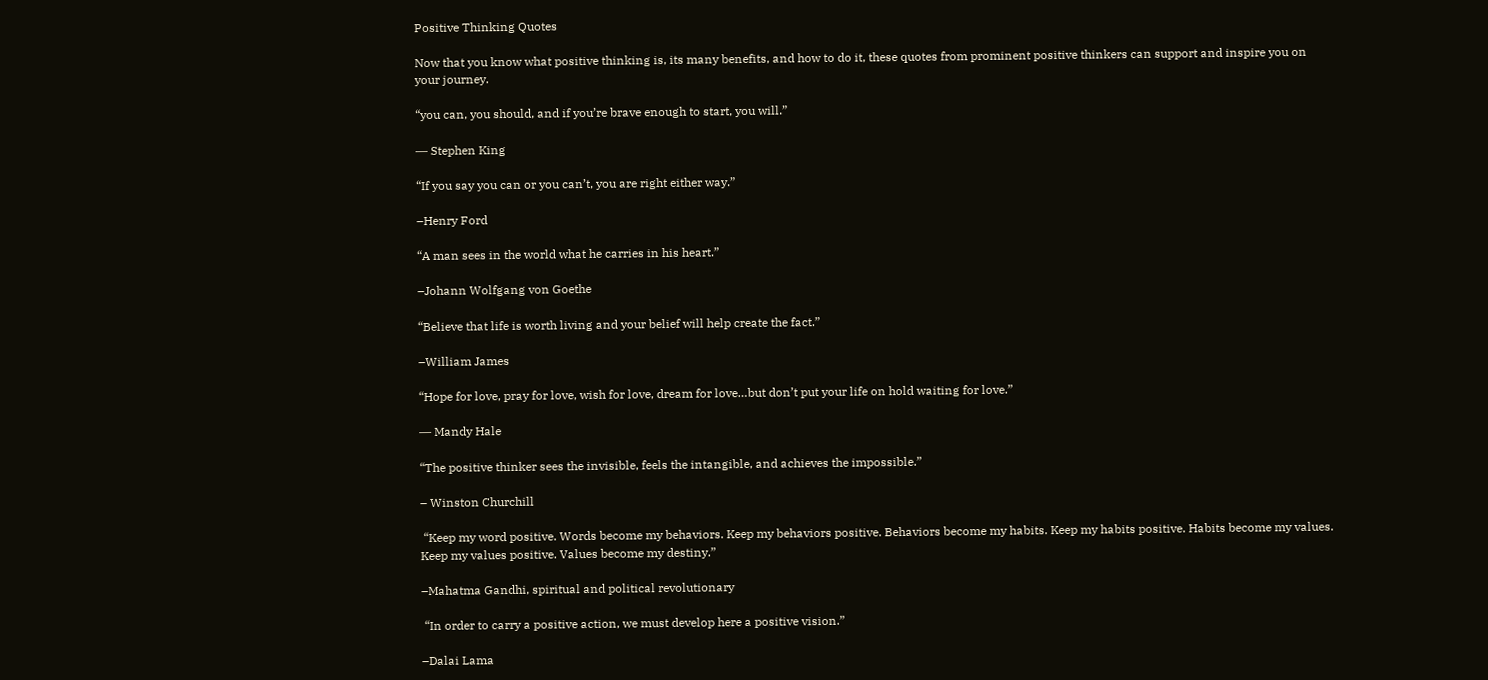Positive Thinking Quotes

Now that you know what positive thinking is, its many benefits, and how to do it, these quotes from prominent positive thinkers can support and inspire you on your journey.

“you can, you should, and if you’re brave enough to start, you will.”

― Stephen King

“If you say you can or you can’t, you are right either way.”

–Henry Ford

“A man sees in the world what he carries in his heart.”

–Johann Wolfgang von Goethe

“Believe that life is worth living and your belief will help create the fact.”

–William James

“Hope for love, pray for love, wish for love, dream for love…but don’t put your life on hold waiting for love.”

― Mandy Hale

“The positive thinker sees the invisible, feels the intangible, and achieves the impossible.”

– Winston Churchill

 “Keep my word positive. Words become my behaviors. Keep my behaviors positive. Behaviors become my habits. Keep my habits positive. Habits become my values. Keep my values positive. Values become my destiny.”

–Mahatma Gandhi, spiritual and political revolutionary

 “In order to carry a positive action, we must develop here a positive vision.”

–Dalai Lama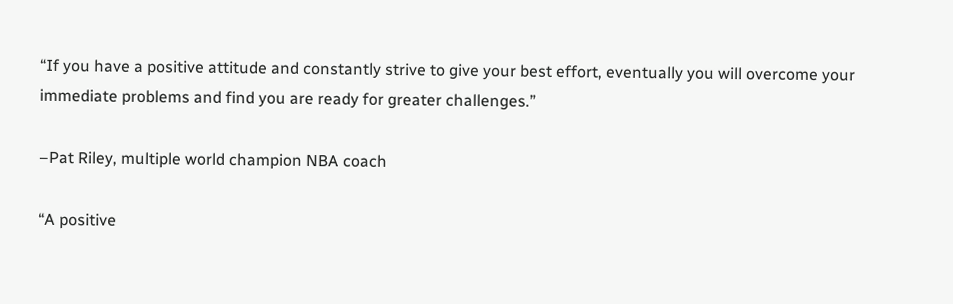“If you have a positive attitude and constantly strive to give your best effort, eventually you will overcome your immediate problems and find you are ready for greater challenges.”

–Pat Riley, multiple world champion NBA coach

“A positive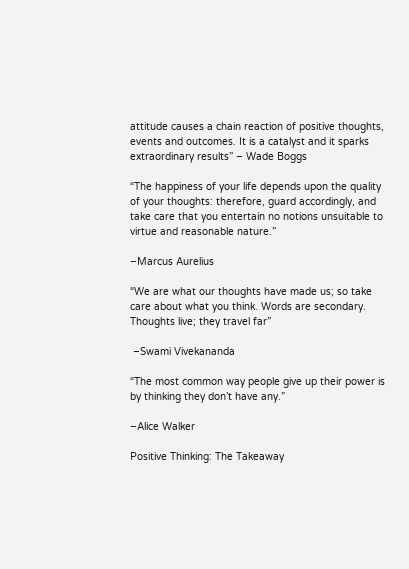attitude causes a chain reaction of positive thoughts, events and outcomes. It is a catalyst and it sparks extraordinary results” – Wade Boggs

“The happiness of your life depends upon the quality of your thoughts: therefore, guard accordingly, and take care that you entertain no notions unsuitable to virtue and reasonable nature.”

–Marcus Aurelius

“We are what our thoughts have made us; so take care about what you think. Words are secondary. Thoughts live; they travel far”

 –Swami Vivekananda

“The most common way people give up their power is by thinking they don’t have any.”

–Alice Walker

Positive Thinking: The Takeaway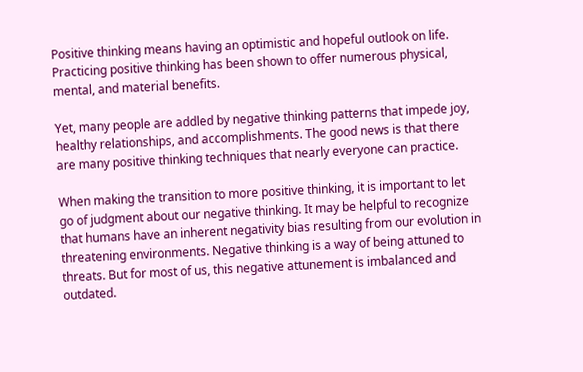Positive thinking means having an optimistic and hopeful outlook on life. Practicing positive thinking has been shown to offer numerous physical, mental, and material benefits.

Yet, many people are addled by negative thinking patterns that impede joy, healthy relationships, and accomplishments. The good news is that there are many positive thinking techniques that nearly everyone can practice.

When making the transition to more positive thinking, it is important to let go of judgment about our negative thinking. It may be helpful to recognize that humans have an inherent negativity bias resulting from our evolution in threatening environments. Negative thinking is a way of being attuned to threats. But for most of us, this negative attunement is imbalanced and outdated.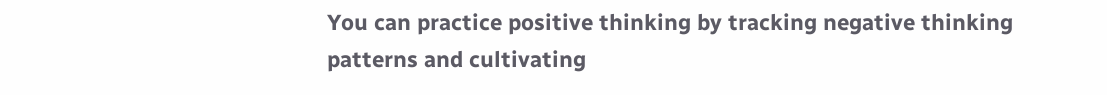You can practice positive thinking by tracking negative thinking patterns and cultivating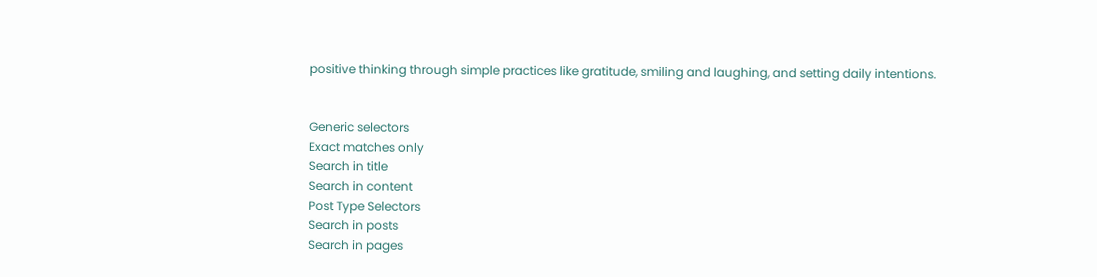positive thinking through simple practices like gratitude, smiling and laughing, and setting daily intentions.


Generic selectors
Exact matches only
Search in title
Search in content
Post Type Selectors
Search in posts
Search in pages